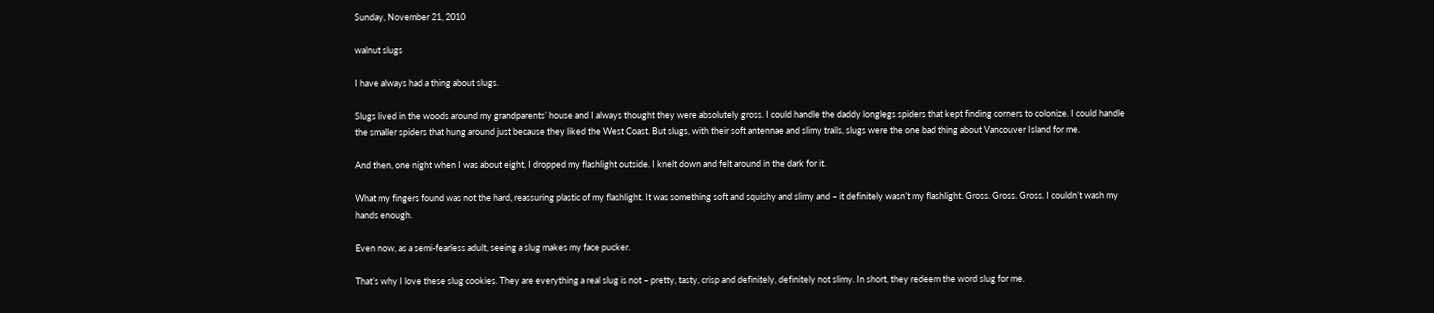Sunday, November 21, 2010

walnut slugs

I have always had a thing about slugs.

Slugs lived in the woods around my grandparents’ house and I always thought they were absolutely gross. I could handle the daddy longlegs spiders that kept finding corners to colonize. I could handle the smaller spiders that hung around just because they liked the West Coast. But slugs, with their soft antennae and slimy trails, slugs were the one bad thing about Vancouver Island for me.

And then, one night when I was about eight, I dropped my flashlight outside. I knelt down and felt around in the dark for it.

What my fingers found was not the hard, reassuring plastic of my flashlight. It was something soft and squishy and slimy and – it definitely wasn’t my flashlight. Gross. Gross. Gross. I couldn’t wash my hands enough.

Even now, as a semi-fearless adult, seeing a slug makes my face pucker.

That’s why I love these slug cookies. They are everything a real slug is not – pretty, tasty, crisp and definitely, definitely not slimy. In short, they redeem the word slug for me.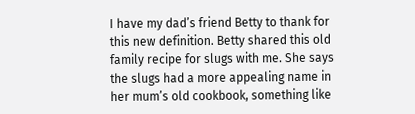I have my dad’s friend Betty to thank for this new definition. Betty shared this old family recipe for slugs with me. She says the slugs had a more appealing name in her mum’s old cookbook, something like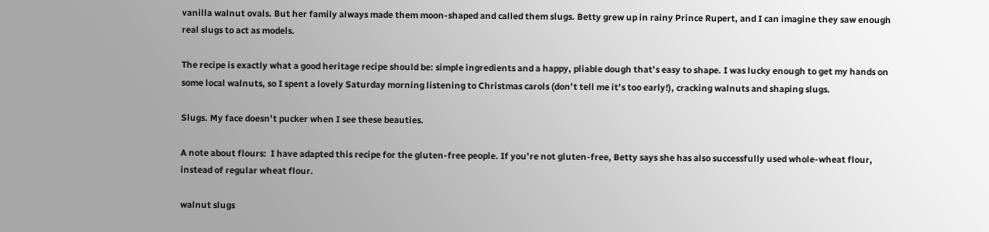vanilla walnut ovals. But her family always made them moon-shaped and called them slugs. Betty grew up in rainy Prince Rupert, and I can imagine they saw enough real slugs to act as models.

The recipe is exactly what a good heritage recipe should be: simple ingredients and a happy, pliable dough that’s easy to shape. I was lucky enough to get my hands on some local walnuts, so I spent a lovely Saturday morning listening to Christmas carols (don’t tell me it’s too early!), cracking walnuts and shaping slugs.

Slugs. My face doesn’t pucker when I see these beauties.

A note about flours:  I have adapted this recipe for the gluten-free people. If you’re not gluten-free, Betty says she has also successfully used whole-wheat flour, instead of regular wheat flour.

walnut slugs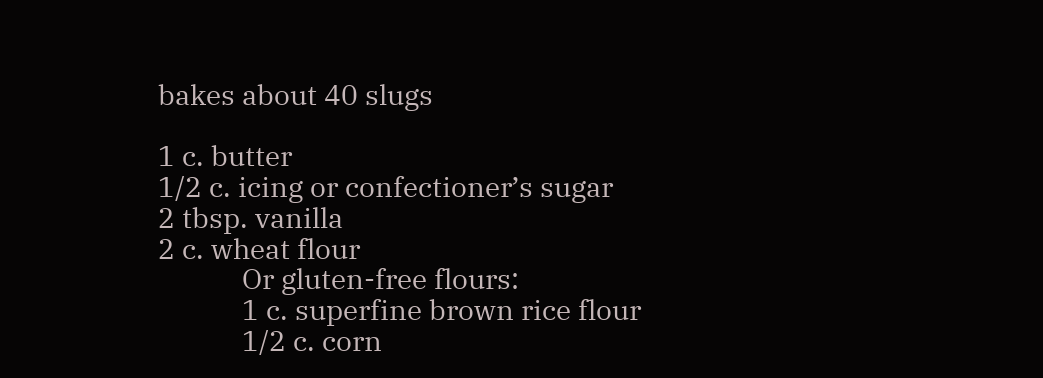bakes about 40 slugs

1 c. butter
1/2 c. icing or confectioner’s sugar
2 tbsp. vanilla
2 c. wheat flour
            Or gluten-free flours:
            1 c. superfine brown rice flour
            1/2 c. corn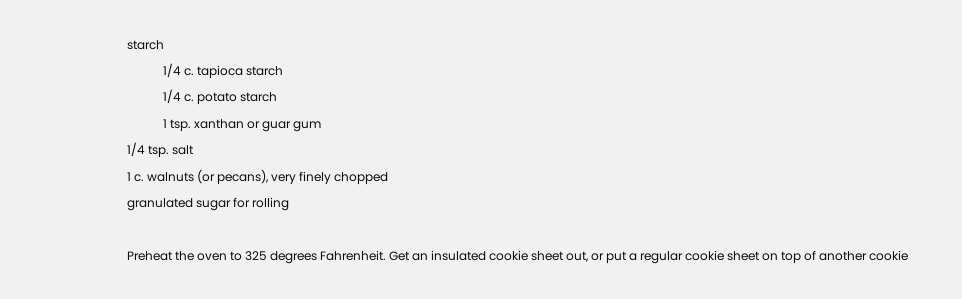starch
            1/4 c. tapioca starch
            1/4 c. potato starch
            1 tsp. xanthan or guar gum
1/4 tsp. salt
1 c. walnuts (or pecans), very finely chopped
granulated sugar for rolling

Preheat the oven to 325 degrees Fahrenheit. Get an insulated cookie sheet out, or put a regular cookie sheet on top of another cookie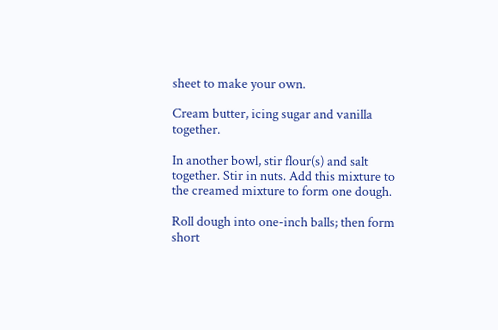sheet to make your own.

Cream butter, icing sugar and vanilla together.

In another bowl, stir flour(s) and salt together. Stir in nuts. Add this mixture to the creamed mixture to form one dough.

Roll dough into one-inch balls; then form short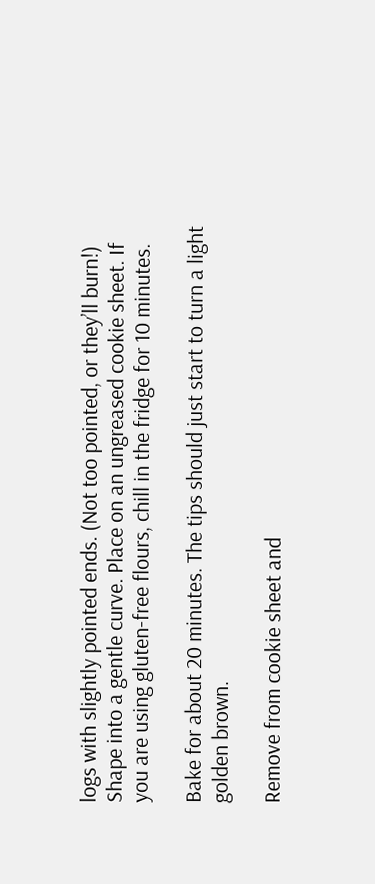logs with slightly pointed ends. (Not too pointed, or they’ll burn!) Shape into a gentle curve. Place on an ungreased cookie sheet. If you are using gluten-free flours, chill in the fridge for 10 minutes.

Bake for about 20 minutes. The tips should just start to turn a light golden brown.

Remove from cookie sheet and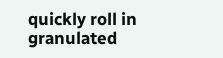quickly roll in granulated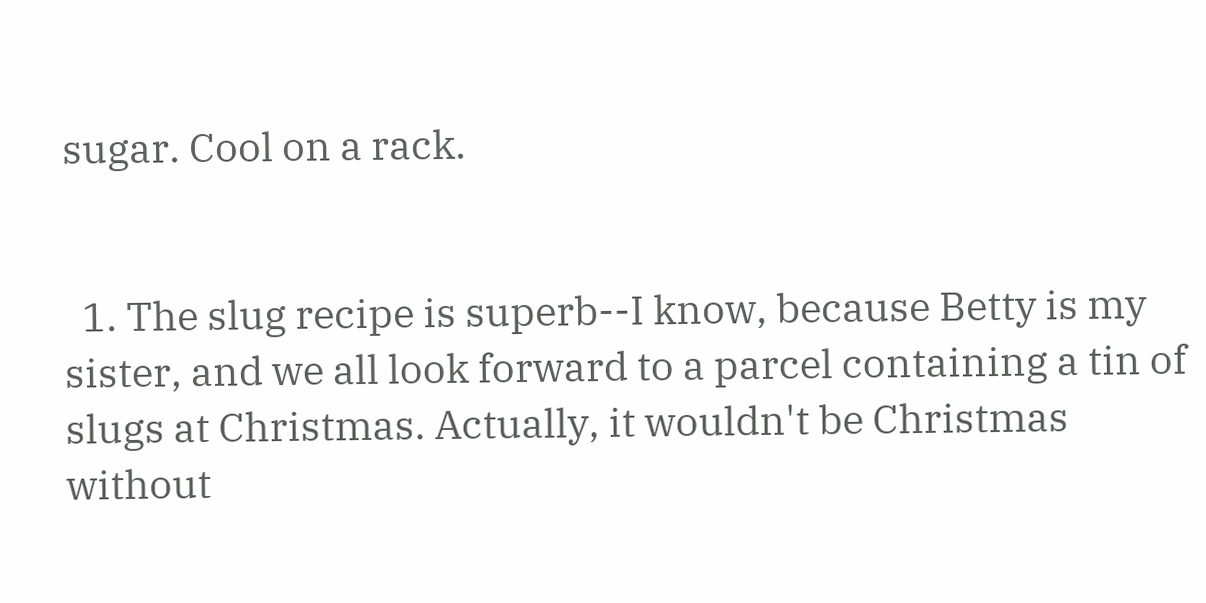sugar. Cool on a rack.


  1. The slug recipe is superb--I know, because Betty is my sister, and we all look forward to a parcel containing a tin of slugs at Christmas. Actually, it wouldn't be Christmas without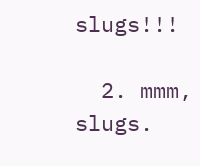slugs!!!

  2. mmm, slugs.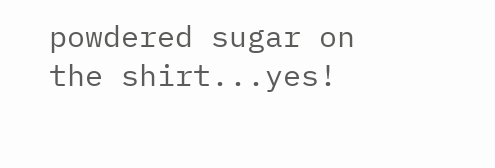powdered sugar on the shirt...yes!